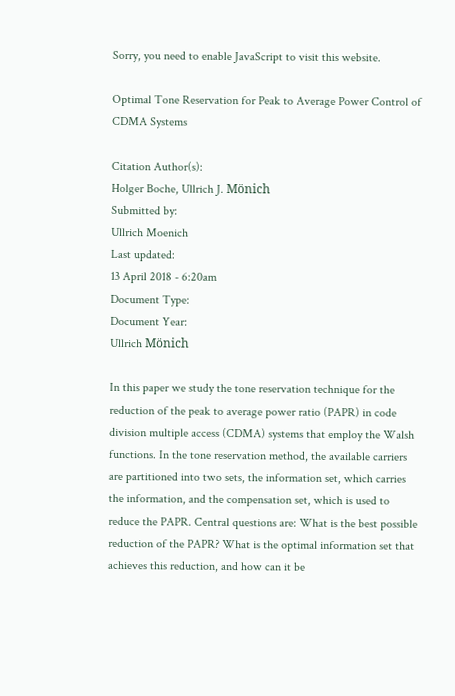Sorry, you need to enable JavaScript to visit this website.

Optimal Tone Reservation for Peak to Average Power Control of CDMA Systems

Citation Author(s):
Holger Boche, Ullrich J. Mönich
Submitted by:
Ullrich Moenich
Last updated:
13 April 2018 - 6:20am
Document Type:
Document Year:
Ullrich Mönich

In this paper we study the tone reservation technique for the reduction of the peak to average power ratio (PAPR) in code division multiple access (CDMA) systems that employ the Walsh functions. In the tone reservation method, the available carriers are partitioned into two sets, the information set, which carries the information, and the compensation set, which is used to reduce the PAPR. Central questions are: What is the best possible reduction of the PAPR? What is the optimal information set that achieves this reduction, and how can it be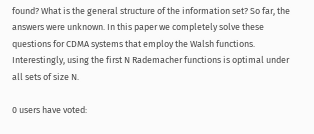found? What is the general structure of the information set? So far, the answers were unknown. In this paper we completely solve these questions for CDMA systems that employ the Walsh functions. Interestingly, using the first N Rademacher functions is optimal under all sets of size N.

0 users have voted: